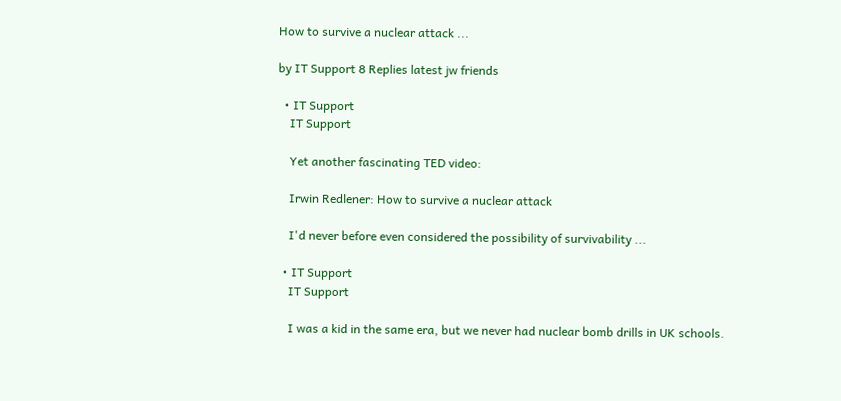How to survive a nuclear attack ...

by IT Support 8 Replies latest jw friends

  • IT Support
    IT Support

    Yet another fascinating TED video:

    Irwin Redlener: How to survive a nuclear attack

    I'd never before even considered the possibility of survivability ...

  • IT Support
    IT Support

    I was a kid in the same era, but we never had nuclear bomb drills in UK schools.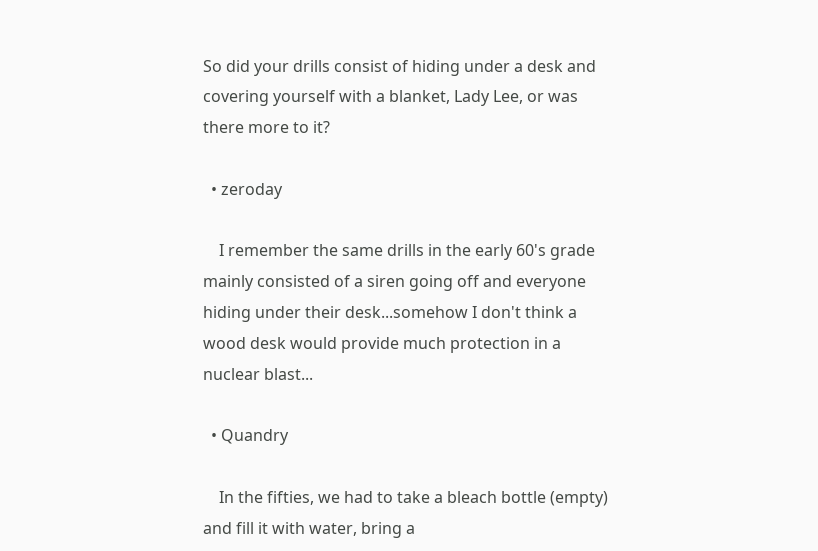So did your drills consist of hiding under a desk and covering yourself with a blanket, Lady Lee, or was there more to it?

  • zeroday

    I remember the same drills in the early 60's grade mainly consisted of a siren going off and everyone hiding under their desk...somehow I don't think a wood desk would provide much protection in a nuclear blast...

  • Quandry

    In the fifties, we had to take a bleach bottle (empty) and fill it with water, bring a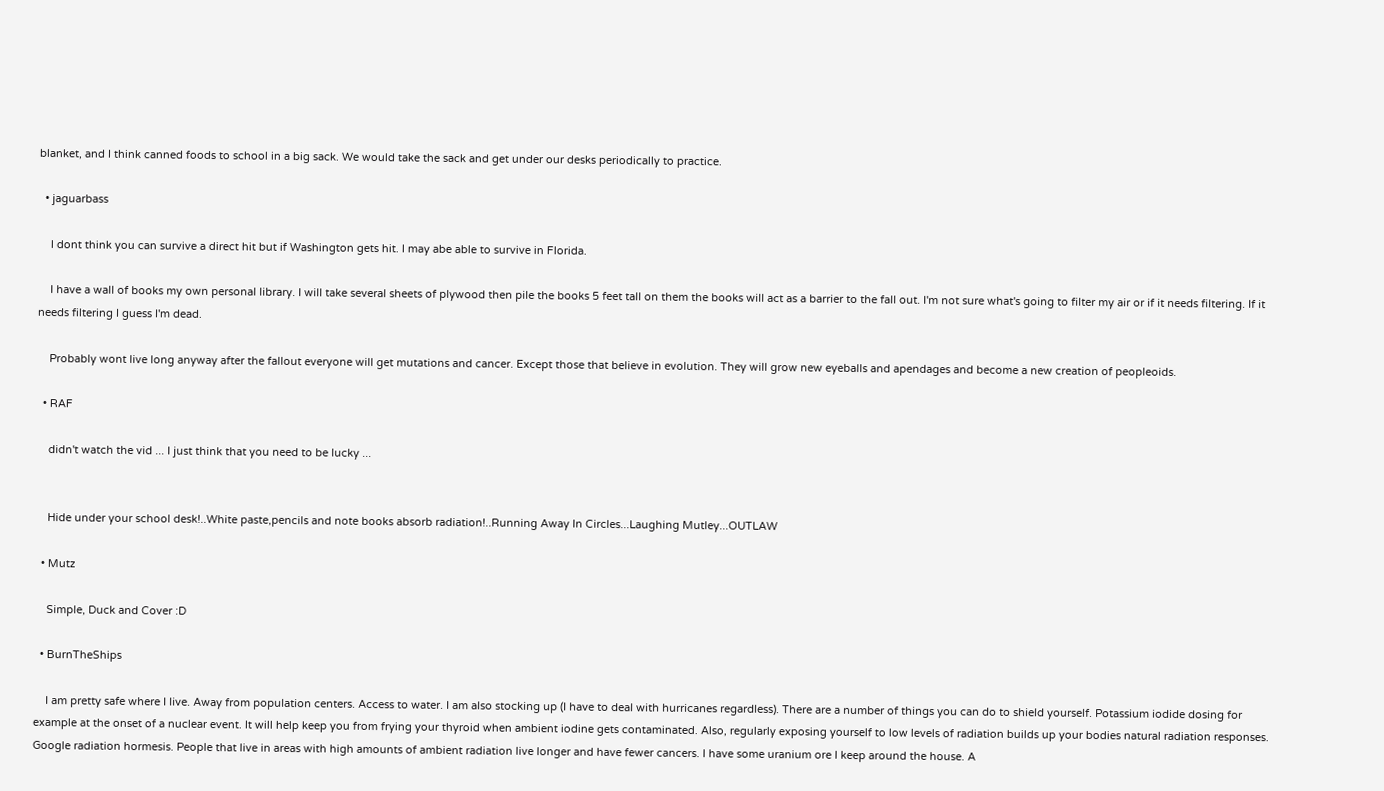blanket, and I think canned foods to school in a big sack. We would take the sack and get under our desks periodically to practice.

  • jaguarbass

    I dont think you can survive a direct hit but if Washington gets hit. I may abe able to survive in Florida.

    I have a wall of books my own personal library. I will take several sheets of plywood then pile the books 5 feet tall on them the books will act as a barrier to the fall out. I'm not sure what's going to filter my air or if it needs filtering. If it needs filtering I guess I'm dead.

    Probably wont live long anyway after the fallout everyone will get mutations and cancer. Except those that believe in evolution. They will grow new eyeballs and apendages and become a new creation of peopleoids.

  • RAF

    didn't watch the vid ... I just think that you need to be lucky ...


    Hide under your school desk!..White paste,pencils and note books absorb radiation!..Running Away In Circles...Laughing Mutley...OUTLAW

  • Mutz

    Simple, Duck and Cover :D

  • BurnTheShips

    I am pretty safe where I live. Away from population centers. Access to water. I am also stocking up (I have to deal with hurricanes regardless). There are a number of things you can do to shield yourself. Potassium iodide dosing for example at the onset of a nuclear event. It will help keep you from frying your thyroid when ambient iodine gets contaminated. Also, regularly exposing yourself to low levels of radiation builds up your bodies natural radiation responses. Google radiation hormesis. People that live in areas with high amounts of ambient radiation live longer and have fewer cancers. I have some uranium ore I keep around the house. A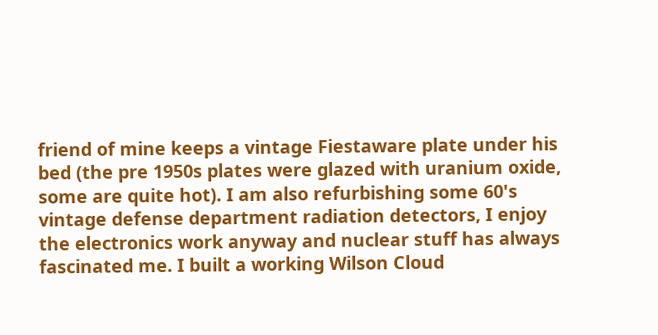friend of mine keeps a vintage Fiestaware plate under his bed (the pre 1950s plates were glazed with uranium oxide, some are quite hot). I am also refurbishing some 60's vintage defense department radiation detectors, I enjoy the electronics work anyway and nuclear stuff has always fascinated me. I built a working Wilson Cloud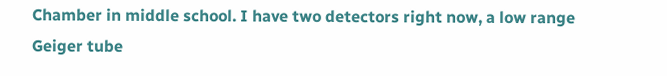Chamber in middle school. I have two detectors right now, a low range Geiger tube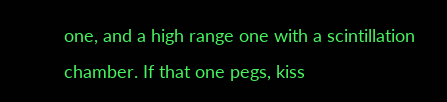one, and a high range one with a scintillation chamber. If that one pegs, kiss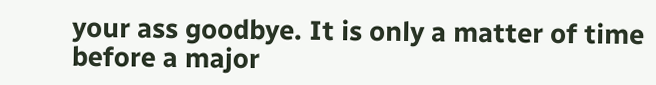your ass goodbye. It is only a matter of time before a major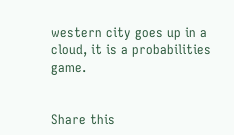western city goes up in a cloud, it is a probabilities game.


Share this